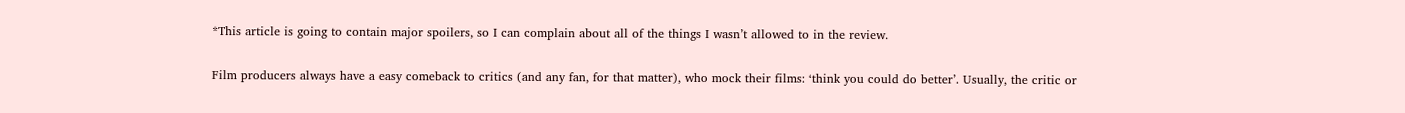*This article is going to contain major spoilers, so I can complain about all of the things I wasn’t allowed to in the review.

Film producers always have a easy comeback to critics (and any fan, for that matter), who mock their films: ‘think you could do better’. Usually, the critic or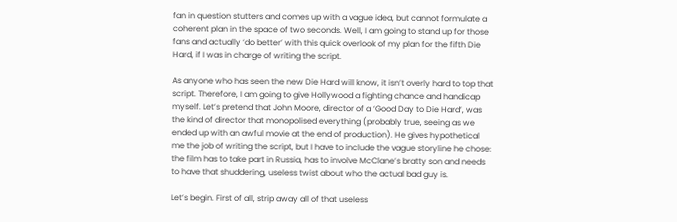fan in question stutters and comes up with a vague idea, but cannot formulate a coherent plan in the space of two seconds. Well, I am going to stand up for those fans and actually ‘do better’ with this quick overlook of my plan for the fifth Die Hard, if I was in charge of writing the script.

As anyone who has seen the new Die Hard will know, it isn’t overly hard to top that script. Therefore, I am going to give Hollywood a fighting chance and handicap myself. Let’s pretend that John Moore, director of a ‘Good Day to Die Hard’, was the kind of director that monopolised everything (probably true, seeing as we ended up with an awful movie at the end of production). He gives hypothetical me the job of writing the script, but I have to include the vague storyline he chose: the film has to take part in Russia, has to involve McClane’s bratty son and needs to have that shuddering, useless twist about who the actual bad guy is.

Let’s begin. First of all, strip away all of that useless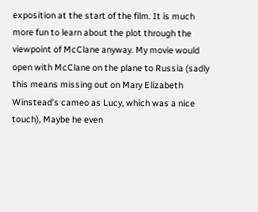exposition at the start of the film. It is much more fun to learn about the plot through the viewpoint of McClane anyway. My movie would open with McClane on the plane to Russia (sadly this means missing out on Mary Elizabeth Winstead’s cameo as Lucy, which was a nice touch), Maybe he even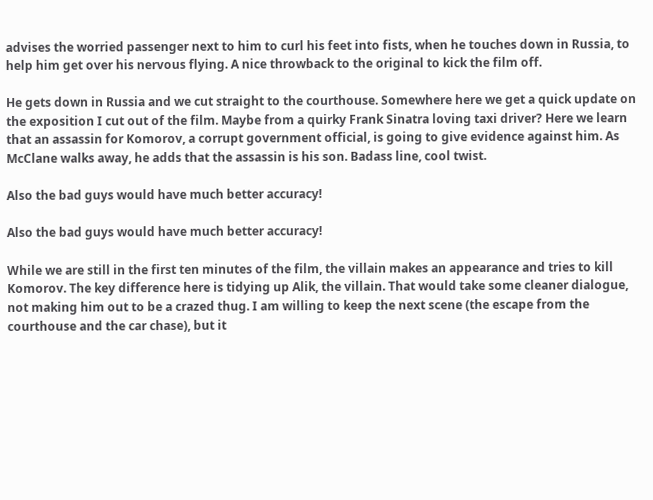advises the worried passenger next to him to curl his feet into fists, when he touches down in Russia, to help him get over his nervous flying. A nice throwback to the original to kick the film off.

He gets down in Russia and we cut straight to the courthouse. Somewhere here we get a quick update on the exposition I cut out of the film. Maybe from a quirky Frank Sinatra loving taxi driver? Here we learn that an assassin for Komorov, a corrupt government official, is going to give evidence against him. As McClane walks away, he adds that the assassin is his son. Badass line, cool twist.

Also the bad guys would have much better accuracy!

Also the bad guys would have much better accuracy!

While we are still in the first ten minutes of the film, the villain makes an appearance and tries to kill Komorov. The key difference here is tidying up Alik, the villain. That would take some cleaner dialogue, not making him out to be a crazed thug. I am willing to keep the next scene (the escape from the courthouse and the car chase), but it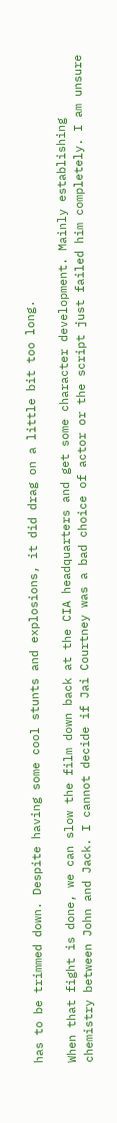has to be trimmed down. Despite having some cool stunts and explosions, it did drag on a little bit too long.

When that fight is done, we can slow the film down back at the CIA headquarters and get some character development. Mainly establishing chemistry between John and Jack. I cannot decide if Jai Courtney was a bad choice of actor or the script just failed him completely. I am unsure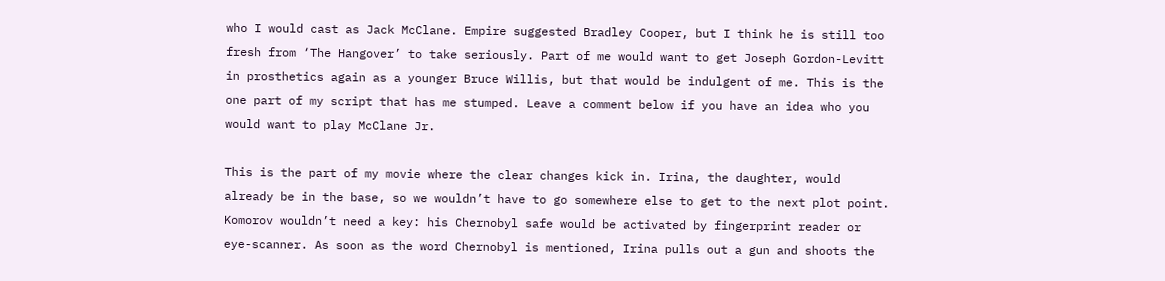who I would cast as Jack McClane. Empire suggested Bradley Cooper, but I think he is still too fresh from ‘The Hangover’ to take seriously. Part of me would want to get Joseph Gordon-Levitt in prosthetics again as a younger Bruce Willis, but that would be indulgent of me. This is the one part of my script that has me stumped. Leave a comment below if you have an idea who you would want to play McClane Jr.

This is the part of my movie where the clear changes kick in. Irina, the daughter, would already be in the base, so we wouldn’t have to go somewhere else to get to the next plot point. Komorov wouldn’t need a key: his Chernobyl safe would be activated by fingerprint reader or eye-scanner. As soon as the word Chernobyl is mentioned, Irina pulls out a gun and shoots the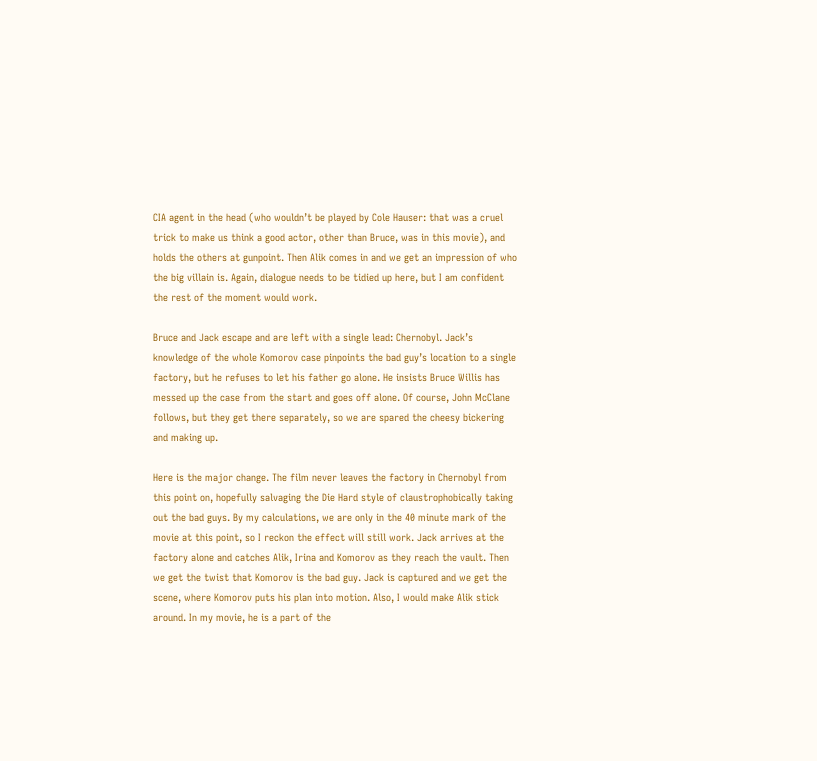CIA agent in the head (who wouldn’t be played by Cole Hauser: that was a cruel trick to make us think a good actor, other than Bruce, was in this movie), and holds the others at gunpoint. Then Alik comes in and we get an impression of who the big villain is. Again, dialogue needs to be tidied up here, but I am confident the rest of the moment would work.

Bruce and Jack escape and are left with a single lead: Chernobyl. Jack’s knowledge of the whole Komorov case pinpoints the bad guy’s location to a single factory, but he refuses to let his father go alone. He insists Bruce Willis has messed up the case from the start and goes off alone. Of course, John McClane follows, but they get there separately, so we are spared the cheesy bickering and making up.

Here is the major change. The film never leaves the factory in Chernobyl from this point on, hopefully salvaging the Die Hard style of claustrophobically taking out the bad guys. By my calculations, we are only in the 40 minute mark of the movie at this point, so I reckon the effect will still work. Jack arrives at the factory alone and catches Alik, Irina and Komorov as they reach the vault. Then we get the twist that Komorov is the bad guy. Jack is captured and we get the scene, where Komorov puts his plan into motion. Also, I would make Alik stick around. In my movie, he is a part of the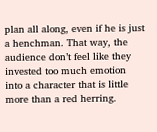plan all along, even if he is just a henchman. That way, the audience don’t feel like they invested too much emotion into a character that is little more than a red herring.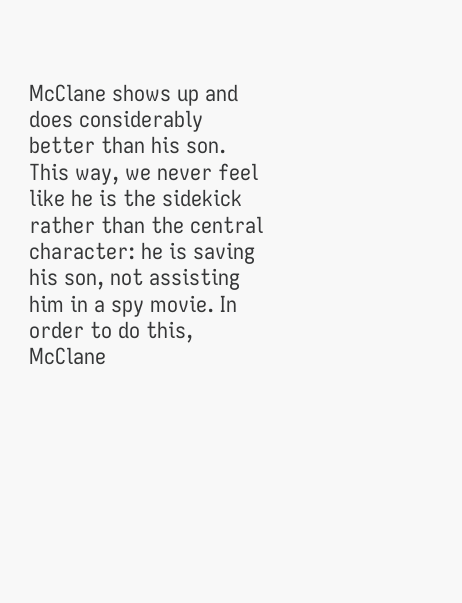McClane shows up and does considerably better than his son. This way, we never feel like he is the sidekick rather than the central character: he is saving his son, not assisting him in a spy movie. In order to do this, McClane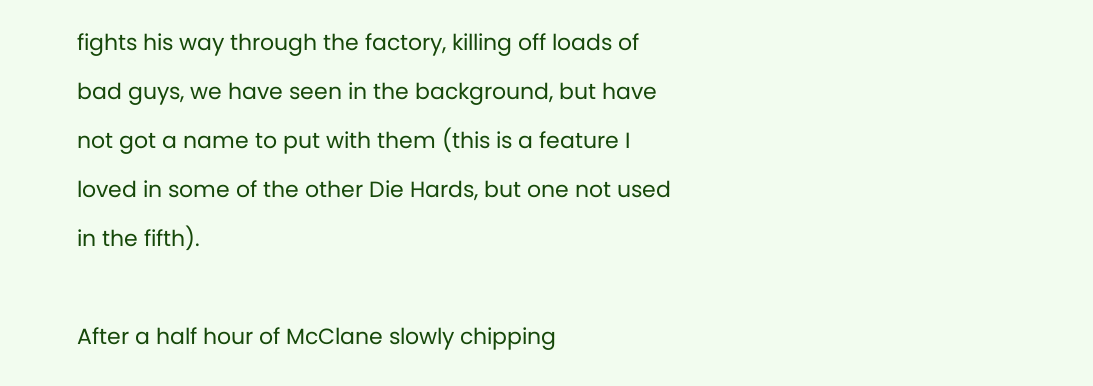fights his way through the factory, killing off loads of bad guys, we have seen in the background, but have not got a name to put with them (this is a feature I loved in some of the other Die Hards, but one not used in the fifth).

After a half hour of McClane slowly chipping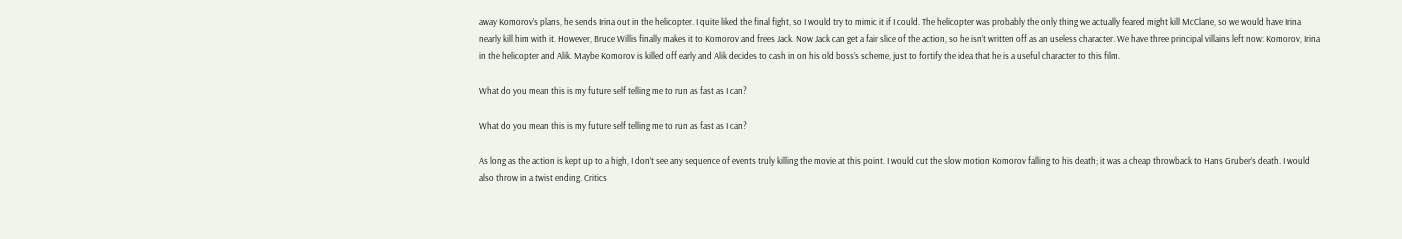away Komorov’s plans, he sends Irina out in the helicopter. I quite liked the final fight, so I would try to mimic it if I could. The helicopter was probably the only thing we actually feared might kill McClane, so we would have Irina nearly kill him with it. However, Bruce Willis finally makes it to Komorov and frees Jack. Now Jack can get a fair slice of the action, so he isn’t written off as an useless character. We have three principal villains left now: Komorov, Irina in the helicopter and Alik. Maybe Komorov is killed off early and Alik decides to cash in on his old boss’s scheme, just to fortify the idea that he is a useful character to this film.

What do you mean this is my future self telling me to run as fast as I can?

What do you mean this is my future self telling me to run as fast as I can?

As long as the action is kept up to a high, I don’t see any sequence of events truly killing the movie at this point. I would cut the slow motion Komorov falling to his death; it was a cheap throwback to Hans Gruber’s death. I would also throw in a twist ending. Critics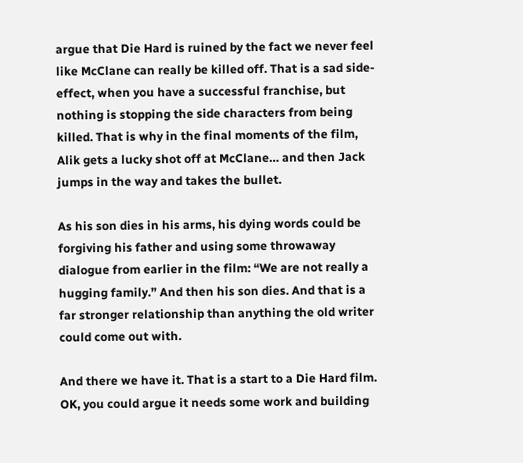argue that Die Hard is ruined by the fact we never feel like McClane can really be killed off. That is a sad side-effect, when you have a successful franchise, but nothing is stopping the side characters from being killed. That is why in the final moments of the film, Alik gets a lucky shot off at McClane… and then Jack jumps in the way and takes the bullet.

As his son dies in his arms, his dying words could be forgiving his father and using some throwaway dialogue from earlier in the film: “We are not really a hugging family.” And then his son dies. And that is a far stronger relationship than anything the old writer could come out with.

And there we have it. That is a start to a Die Hard film. OK, you could argue it needs some work and building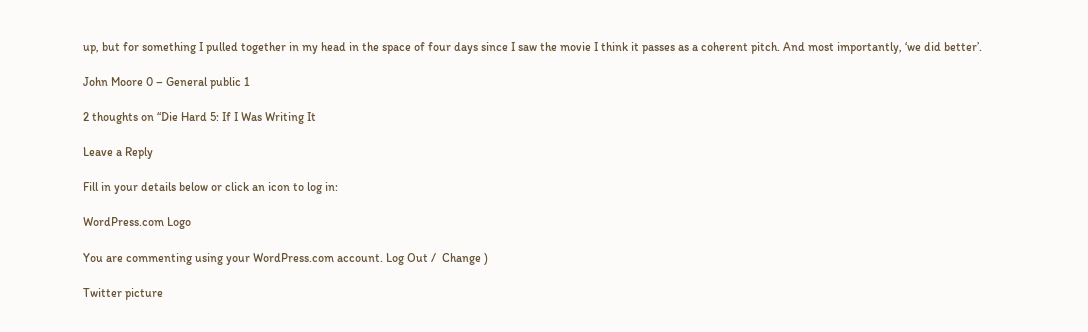up, but for something I pulled together in my head in the space of four days since I saw the movie I think it passes as a coherent pitch. And most importantly, ‘we did better’.

John Moore 0 – General public 1

2 thoughts on “Die Hard 5: If I Was Writing It

Leave a Reply

Fill in your details below or click an icon to log in:

WordPress.com Logo

You are commenting using your WordPress.com account. Log Out /  Change )

Twitter picture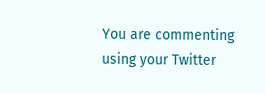You are commenting using your Twitter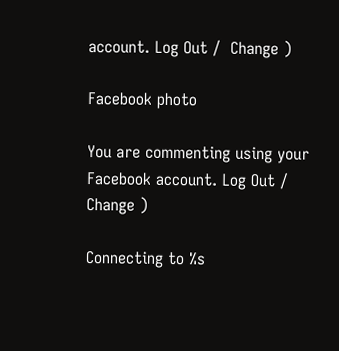account. Log Out /  Change )

Facebook photo

You are commenting using your Facebook account. Log Out /  Change )

Connecting to %s